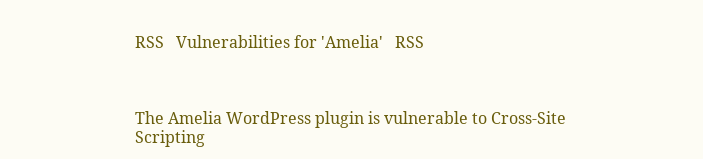RSS   Vulnerabilities for 'Amelia'   RSS



The Amelia WordPress plugin is vulnerable to Cross-Site Scripting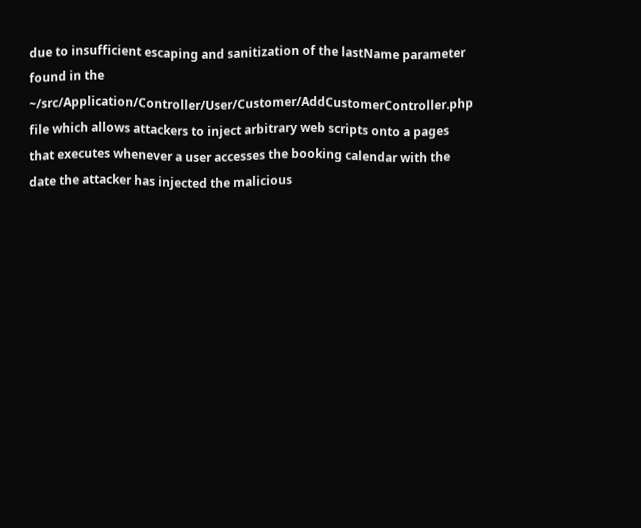due to insufficient escaping and sanitization of the lastName parameter found in the ~/src/Application/Controller/User/Customer/AddCustomerController.php file which allows attackers to inject arbitrary web scripts onto a pages that executes whenever a user accesses the booking calendar with the date the attacker has injected the malicious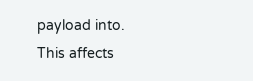payload into. This affects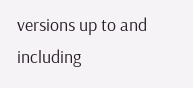versions up to and including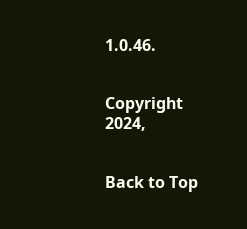1.0.46.


Copyright 2024,


Back to Top